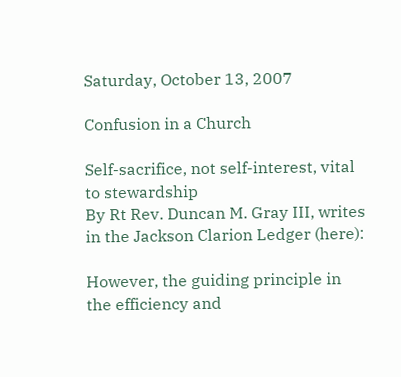Saturday, October 13, 2007

Confusion in a Church

Self-sacrifice, not self-interest, vital to stewardship
By Rt Rev. Duncan M. Gray III, writes in the Jackson Clarion Ledger (here):

However, the guiding principle in the efficiency and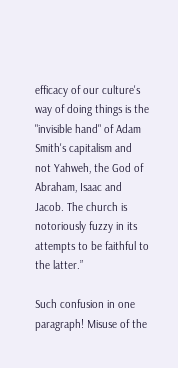efficacy of our culture's way of doing things is the "invisible hand" of Adam Smith's capitalism and not Yahweh, the God of Abraham, Isaac and Jacob. The church is notoriously fuzzy in its attempts to be faithful to the latter.”

Such confusion in one paragraph! Misuse of the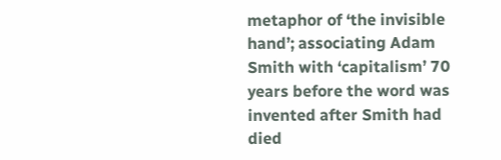metaphor of ‘the invisible hand’; associating Adam Smith with ‘capitalism’ 70 years before the word was invented after Smith had died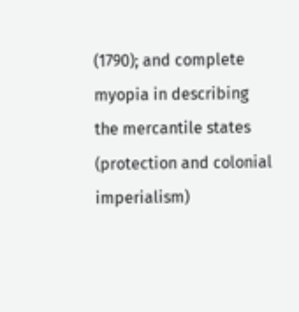(1790); and complete myopia in describing the mercantile states (protection and colonial imperialism)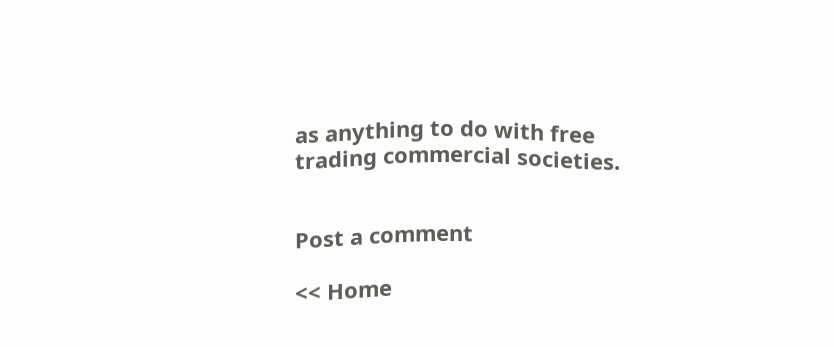as anything to do with free trading commercial societies.


Post a comment

<< Home